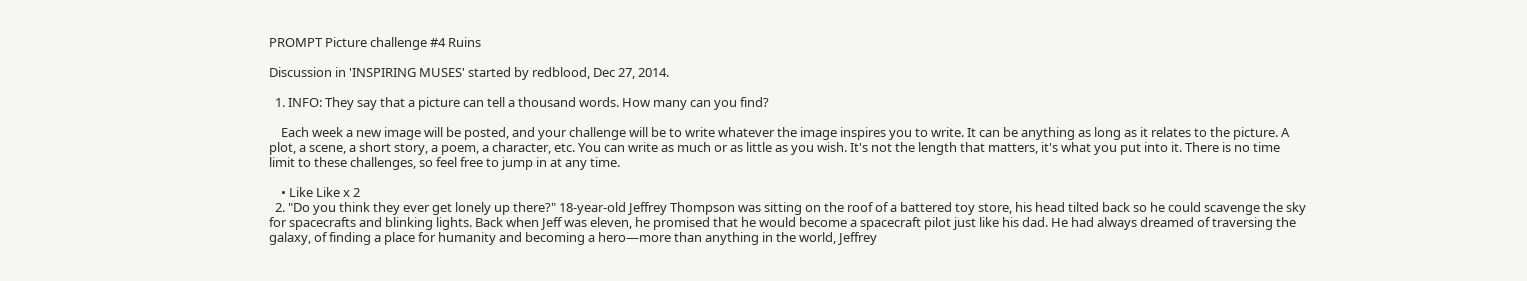PROMPT Picture challenge #4 Ruins

Discussion in 'INSPIRING MUSES' started by redblood, Dec 27, 2014.

  1. INFO: They say that a picture can tell a thousand words. How many can you find?

    Each week a new image will be posted, and your challenge will be to write whatever the image inspires you to write. It can be anything as long as it relates to the picture. A plot, a scene, a short story, a poem, a character, etc. You can write as much or as little as you wish. It's not the length that matters, it's what you put into it. There is no time limit to these challenges, so feel free to jump in at any time.

    • Like Like x 2
  2. "Do you think they ever get lonely up there?" 18-year-old Jeffrey Thompson was sitting on the roof of a battered toy store, his head tilted back so he could scavenge the sky for spacecrafts and blinking lights. Back when Jeff was eleven, he promised that he would become a spacecraft pilot just like his dad. He had always dreamed of traversing the galaxy, of finding a place for humanity and becoming a hero—more than anything in the world, Jeffrey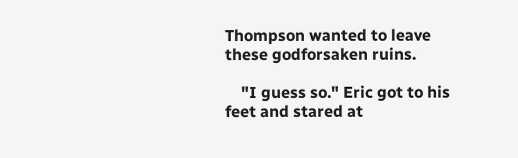Thompson wanted to leave these godforsaken ruins.

    "I guess so." Eric got to his feet and stared at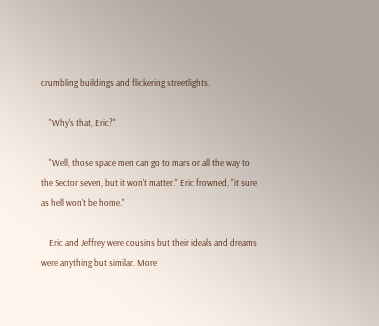crumbling buildings and flickering streetlights.

    "Why's that, Eric?"

    "Well, those space men can go to mars or all the way to the Sector seven, but it won't matter." Eric frowned, "it sure as hell won't be home."

    Eric and Jeffrey were cousins but their ideals and dreams were anything but similar. More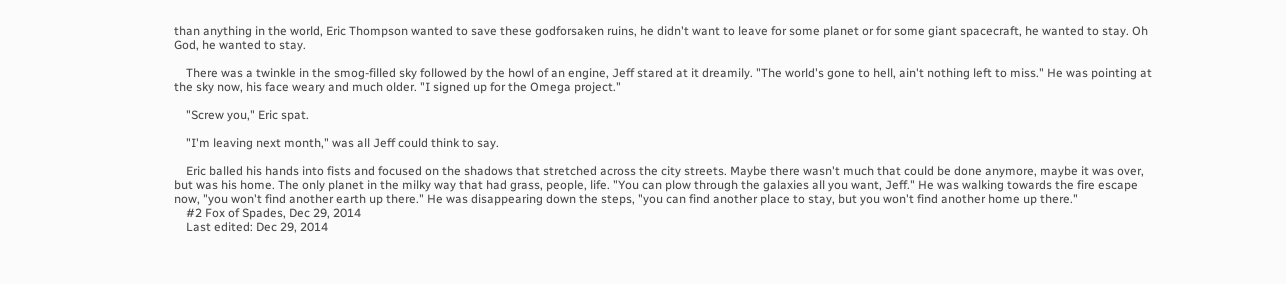than anything in the world, Eric Thompson wanted to save these godforsaken ruins, he didn't want to leave for some planet or for some giant spacecraft, he wanted to stay. Oh God, he wanted to stay.

    There was a twinkle in the smog-filled sky followed by the howl of an engine, Jeff stared at it dreamily. "The world's gone to hell, ain't nothing left to miss." He was pointing at the sky now, his face weary and much older. "I signed up for the Omega project."

    "Screw you," Eric spat.

    "I'm leaving next month," was all Jeff could think to say.

    Eric balled his hands into fists and focused on the shadows that stretched across the city streets. Maybe there wasn't much that could be done anymore, maybe it was over, but was his home. The only planet in the milky way that had grass, people, life. "You can plow through the galaxies all you want, Jeff." He was walking towards the fire escape now, "you won't find another earth up there." He was disappearing down the steps, "you can find another place to stay, but you won't find another home up there."
    #2 Fox of Spades, Dec 29, 2014
    Last edited: Dec 29, 2014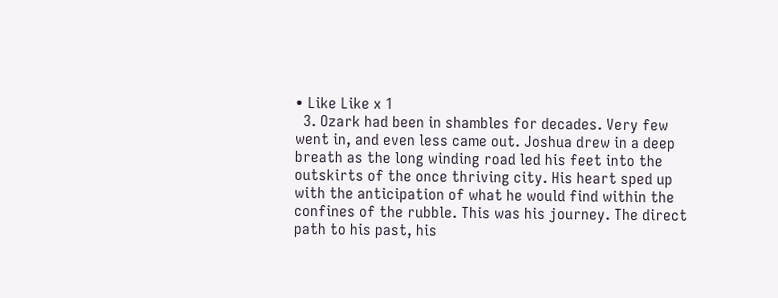• Like Like x 1
  3. Ozark had been in shambles for decades. Very few went in, and even less came out. Joshua drew in a deep breath as the long winding road led his feet into the outskirts of the once thriving city. His heart sped up with the anticipation of what he would find within the confines of the rubble. This was his journey. The direct path to his past, his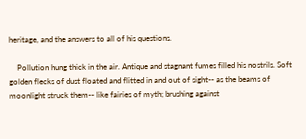heritage, and the answers to all of his questions.

    Pollution hung thick in the air. Antique and stagnant fumes filled his nostrils. Soft golden flecks of dust floated and flitted in and out of sight-- as the beams of moonlight struck them-- like fairies of myth; brushing against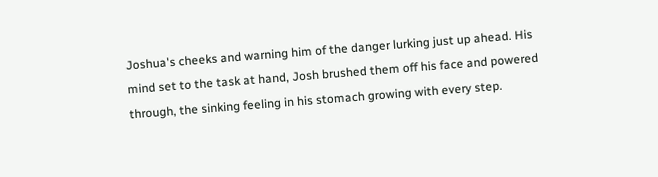Joshua's cheeks and warning him of the danger lurking just up ahead. His mind set to the task at hand, Josh brushed them off his face and powered through, the sinking feeling in his stomach growing with every step.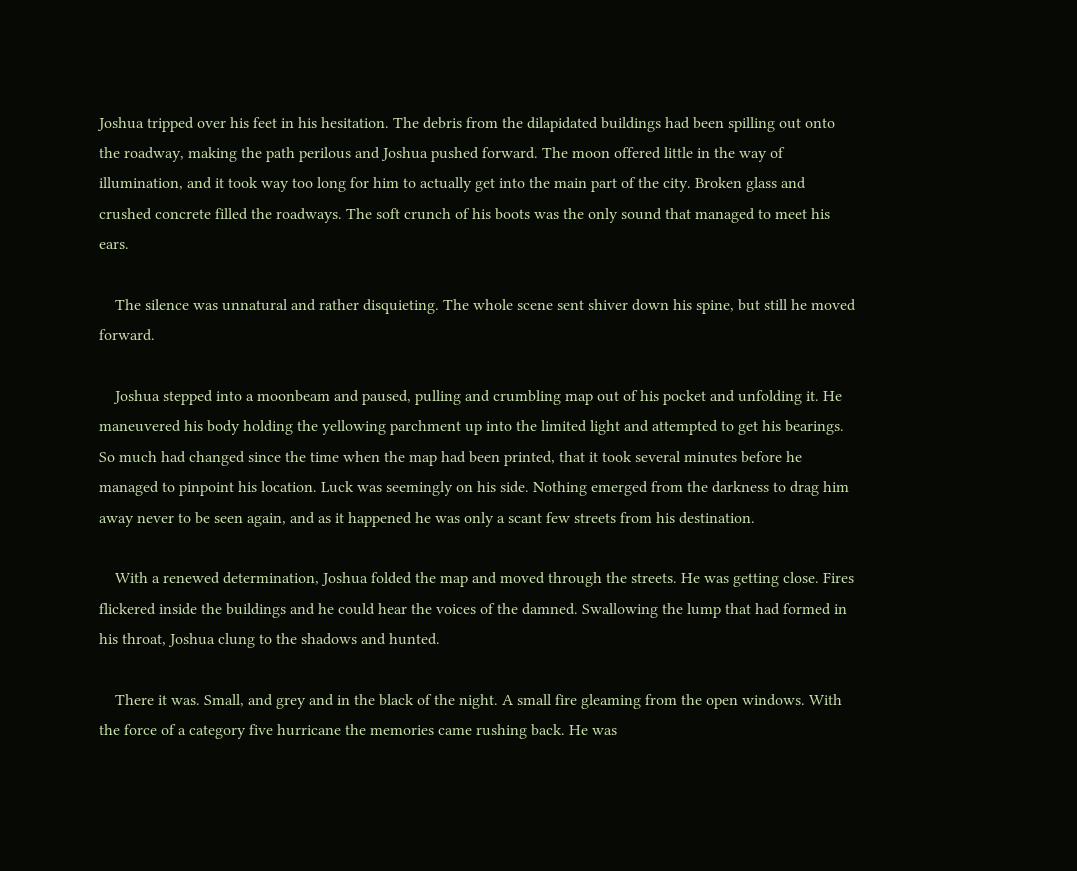Joshua tripped over his feet in his hesitation. The debris from the dilapidated buildings had been spilling out onto the roadway, making the path perilous and Joshua pushed forward. The moon offered little in the way of illumination, and it took way too long for him to actually get into the main part of the city. Broken glass and crushed concrete filled the roadways. The soft crunch of his boots was the only sound that managed to meet his ears.

    The silence was unnatural and rather disquieting. The whole scene sent shiver down his spine, but still he moved forward.

    Joshua stepped into a moonbeam and paused, pulling and crumbling map out of his pocket and unfolding it. He maneuvered his body holding the yellowing parchment up into the limited light and attempted to get his bearings. So much had changed since the time when the map had been printed, that it took several minutes before he managed to pinpoint his location. Luck was seemingly on his side. Nothing emerged from the darkness to drag him away never to be seen again, and as it happened he was only a scant few streets from his destination.

    With a renewed determination, Joshua folded the map and moved through the streets. He was getting close. Fires flickered inside the buildings and he could hear the voices of the damned. Swallowing the lump that had formed in his throat, Joshua clung to the shadows and hunted.

    There it was. Small, and grey and in the black of the night. A small fire gleaming from the open windows. With the force of a category five hurricane the memories came rushing back. He was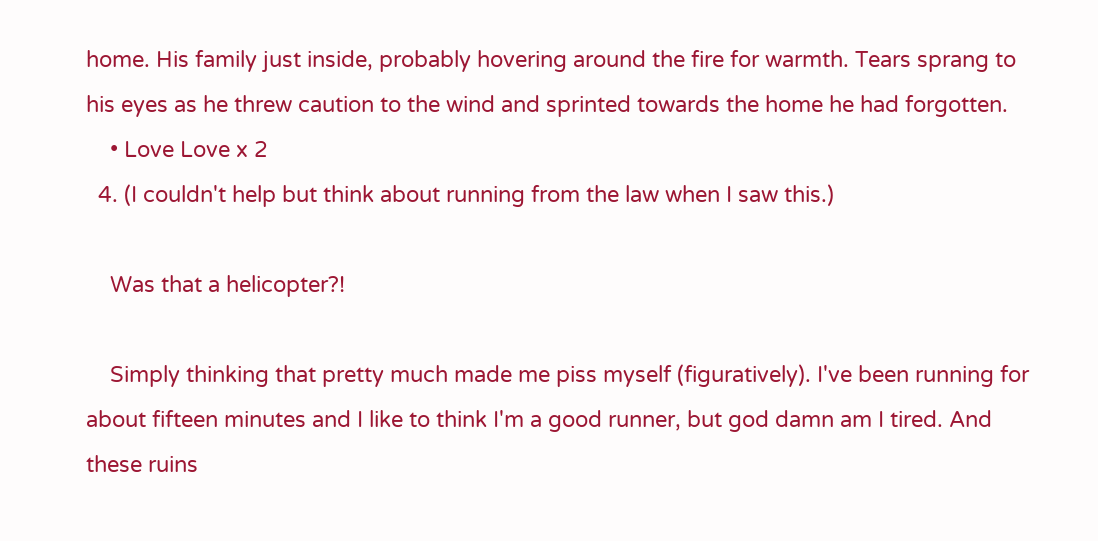home. His family just inside, probably hovering around the fire for warmth. Tears sprang to his eyes as he threw caution to the wind and sprinted towards the home he had forgotten.
    • Love Love x 2
  4. (I couldn't help but think about running from the law when I saw this.)

    Was that a helicopter?!

    Simply thinking that pretty much made me piss myself (figuratively). I've been running for about fifteen minutes and I like to think I'm a good runner, but god damn am I tired. And these ruins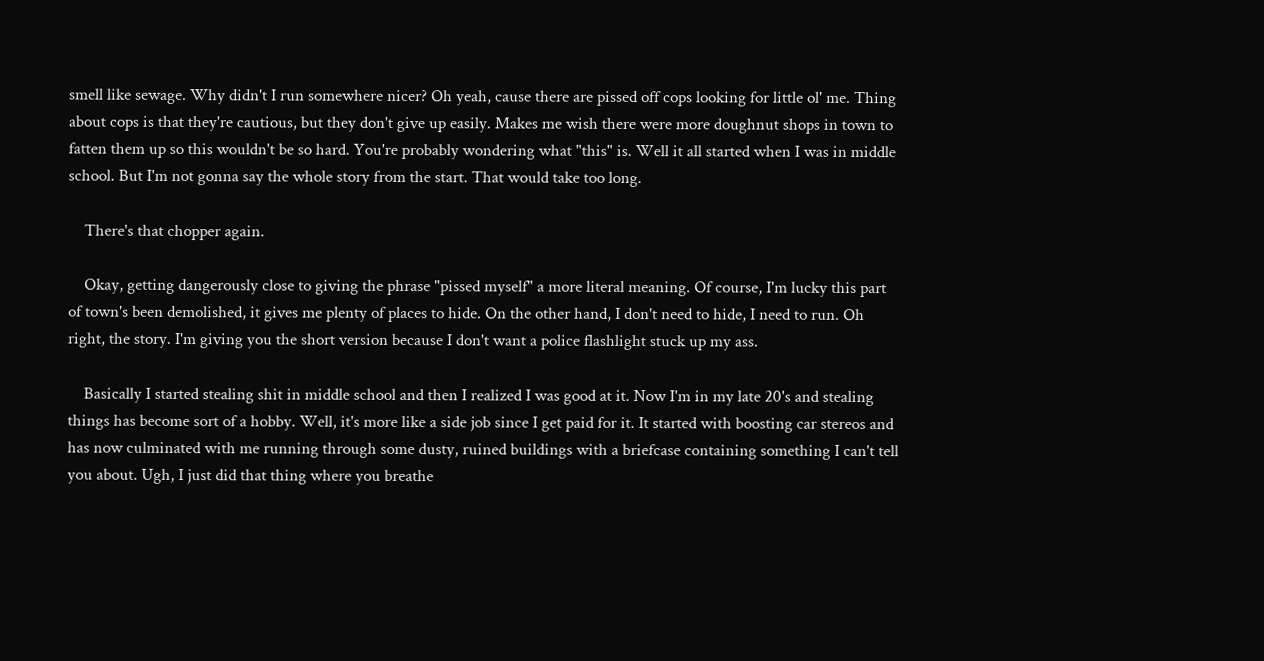smell like sewage. Why didn't I run somewhere nicer? Oh yeah, cause there are pissed off cops looking for little ol' me. Thing about cops is that they're cautious, but they don't give up easily. Makes me wish there were more doughnut shops in town to fatten them up so this wouldn't be so hard. You're probably wondering what "this" is. Well it all started when I was in middle school. But I'm not gonna say the whole story from the start. That would take too long.

    There's that chopper again.

    Okay, getting dangerously close to giving the phrase "pissed myself" a more literal meaning. Of course, I'm lucky this part of town's been demolished, it gives me plenty of places to hide. On the other hand, I don't need to hide, I need to run. Oh right, the story. I'm giving you the short version because I don't want a police flashlight stuck up my ass.

    Basically I started stealing shit in middle school and then I realized I was good at it. Now I'm in my late 20's and stealing things has become sort of a hobby. Well, it's more like a side job since I get paid for it. It started with boosting car stereos and has now culminated with me running through some dusty, ruined buildings with a briefcase containing something I can't tell you about. Ugh, I just did that thing where you breathe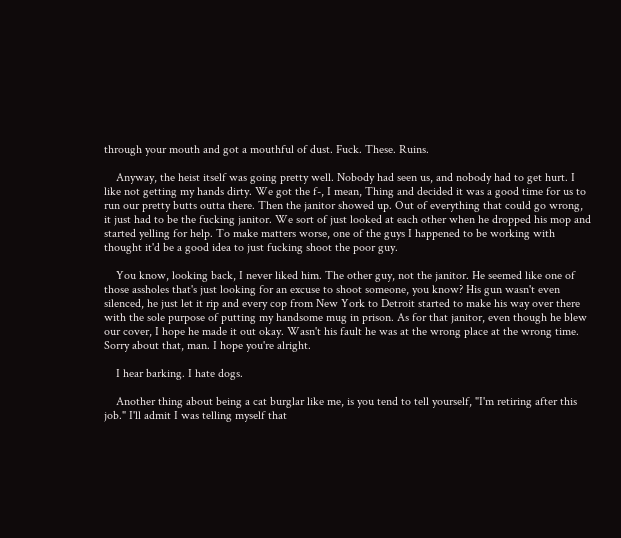through your mouth and got a mouthful of dust. Fuck. These. Ruins.

    Anyway, the heist itself was going pretty well. Nobody had seen us, and nobody had to get hurt. I like not getting my hands dirty. We got the f-, I mean, Thing and decided it was a good time for us to run our pretty butts outta there. Then the janitor showed up. Out of everything that could go wrong, it just had to be the fucking janitor. We sort of just looked at each other when he dropped his mop and started yelling for help. To make matters worse, one of the guys I happened to be working with thought it'd be a good idea to just fucking shoot the poor guy.

    You know, looking back, I never liked him. The other guy, not the janitor. He seemed like one of those assholes that's just looking for an excuse to shoot someone, you know? His gun wasn't even silenced, he just let it rip and every cop from New York to Detroit started to make his way over there with the sole purpose of putting my handsome mug in prison. As for that janitor, even though he blew our cover, I hope he made it out okay. Wasn't his fault he was at the wrong place at the wrong time. Sorry about that, man. I hope you're alright.

    I hear barking. I hate dogs.

    Another thing about being a cat burglar like me, is you tend to tell yourself, "I'm retiring after this job." I'll admit I was telling myself that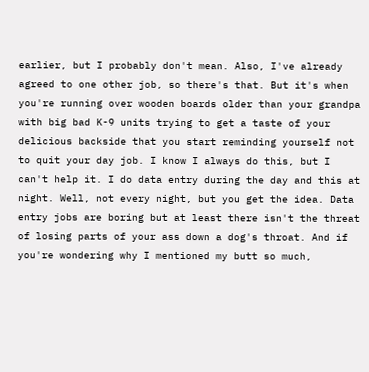earlier, but I probably don't mean. Also, I've already agreed to one other job, so there's that. But it's when you're running over wooden boards older than your grandpa with big bad K-9 units trying to get a taste of your delicious backside that you start reminding yourself not to quit your day job. I know I always do this, but I can't help it. I do data entry during the day and this at night. Well, not every night, but you get the idea. Data entry jobs are boring but at least there isn't the threat of losing parts of your ass down a dog's throat. And if you're wondering why I mentioned my butt so much,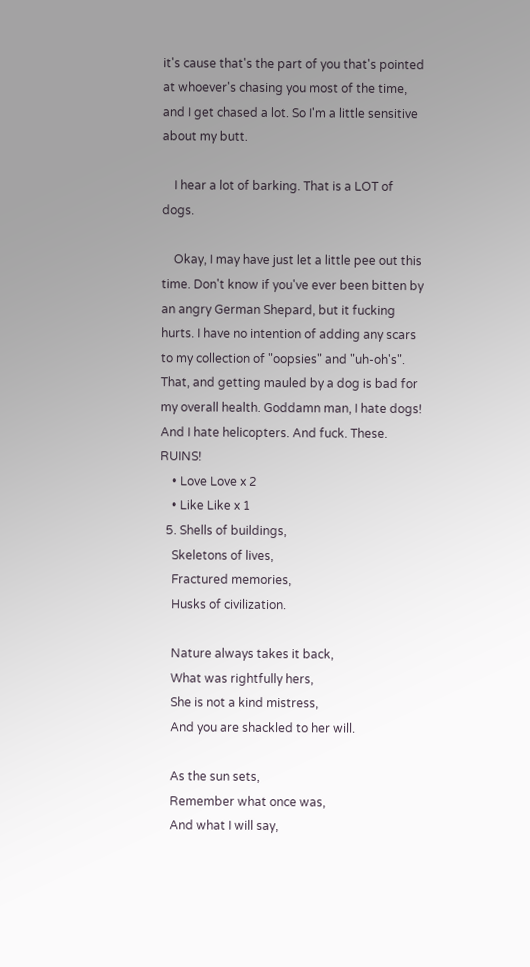it's cause that's the part of you that's pointed at whoever's chasing you most of the time, and I get chased a lot. So I'm a little sensitive about my butt.

    I hear a lot of barking. That is a LOT of dogs.

    Okay, I may have just let a little pee out this time. Don't know if you've ever been bitten by an angry German Shepard, but it fucking hurts. I have no intention of adding any scars to my collection of "oopsies" and "uh-oh's". That, and getting mauled by a dog is bad for my overall health. Goddamn man, I hate dogs! And I hate helicopters. And fuck. These. RUINS!
    • Love Love x 2
    • Like Like x 1
  5. Shells of buildings,
    Skeletons of lives,
    Fractured memories,
    Husks of civilization.

    Nature always takes it back,
    What was rightfully hers,
    She is not a kind mistress,
    And you are shackled to her will.

    As the sun sets,
    Remember what once was,
    And what I will say,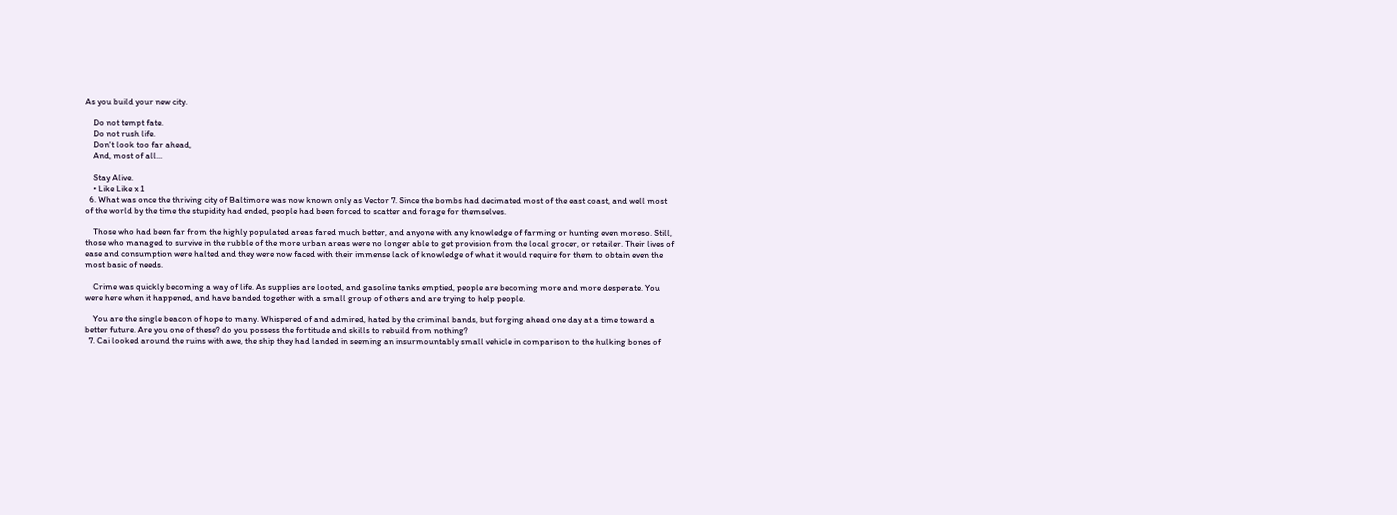As you build your new city.

    Do not tempt fate.
    Do not rush life.
    Don't look too far ahead,
    And, most of all...

    Stay Alive.
    • Like Like x 1
  6. What was once the thriving city of Baltimore was now known only as Vector 7. Since the bombs had decimated most of the east coast, and well most of the world by the time the stupidity had ended, people had been forced to scatter and forage for themselves.

    Those who had been far from the highly populated areas fared much better, and anyone with any knowledge of farming or hunting even moreso. Still, those who managed to survive in the rubble of the more urban areas were no longer able to get provision from the local grocer, or retailer. Their lives of ease and consumption were halted and they were now faced with their immense lack of knowledge of what it would require for them to obtain even the most basic of needs.

    Crime was quickly becoming a way of life. As supplies are looted, and gasoline tanks emptied, people are becoming more and more desperate. You were here when it happened, and have banded together with a small group of others and are trying to help people.

    You are the single beacon of hope to many. Whispered of and admired, hated by the criminal bands, but forging ahead one day at a time toward a better future. Are you one of these? do you possess the fortitude and skills to rebuild from nothing?
  7. Cai looked around the ruins with awe, the ship they had landed in seeming an insurmountably small vehicle in comparison to the hulking bones of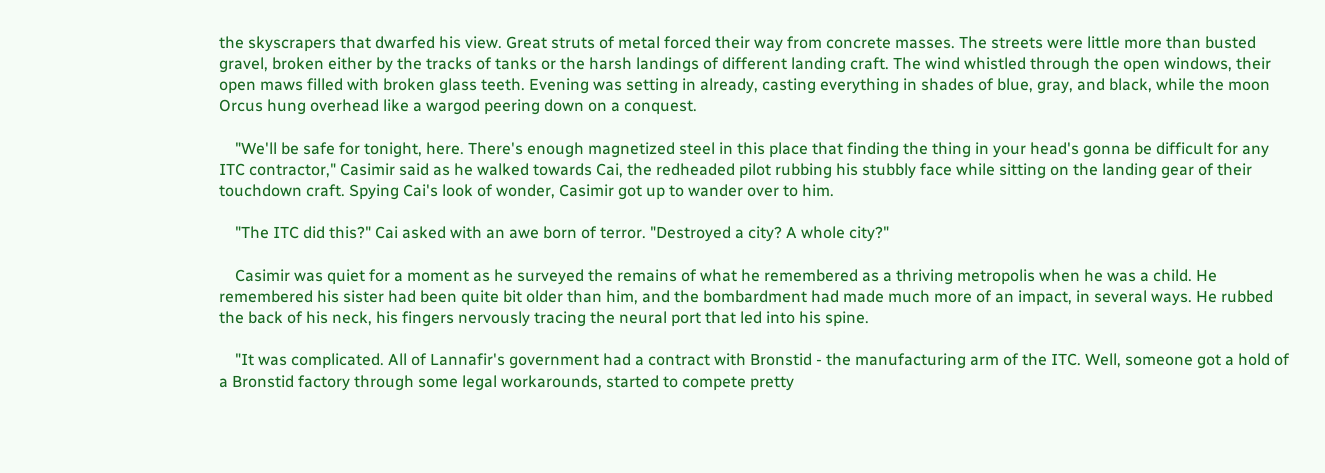the skyscrapers that dwarfed his view. Great struts of metal forced their way from concrete masses. The streets were little more than busted gravel, broken either by the tracks of tanks or the harsh landings of different landing craft. The wind whistled through the open windows, their open maws filled with broken glass teeth. Evening was setting in already, casting everything in shades of blue, gray, and black, while the moon Orcus hung overhead like a wargod peering down on a conquest.

    "We'll be safe for tonight, here. There's enough magnetized steel in this place that finding the thing in your head's gonna be difficult for any ITC contractor," Casimir said as he walked towards Cai, the redheaded pilot rubbing his stubbly face while sitting on the landing gear of their touchdown craft. Spying Cai's look of wonder, Casimir got up to wander over to him.

    "The ITC did this?" Cai asked with an awe born of terror. "Destroyed a city? A whole city?"

    Casimir was quiet for a moment as he surveyed the remains of what he remembered as a thriving metropolis when he was a child. He remembered his sister had been quite bit older than him, and the bombardment had made much more of an impact, in several ways. He rubbed the back of his neck, his fingers nervously tracing the neural port that led into his spine.

    "It was complicated. All of Lannafir's government had a contract with Bronstid - the manufacturing arm of the ITC. Well, someone got a hold of a Bronstid factory through some legal workarounds, started to compete pretty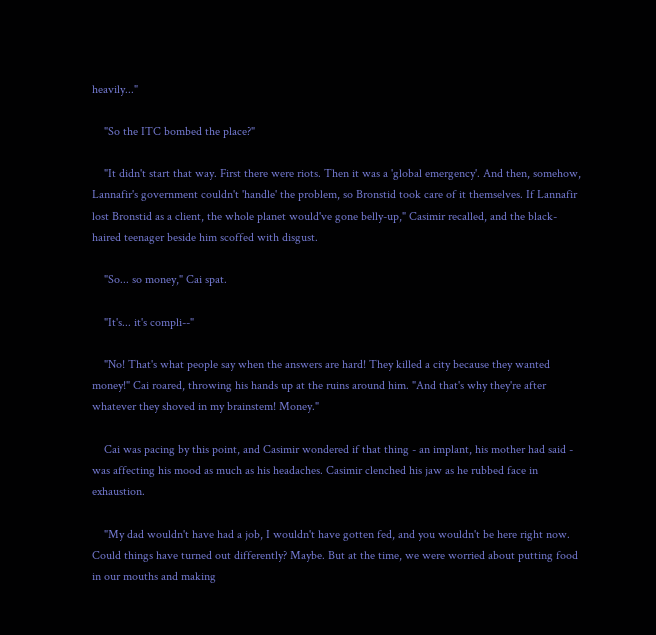heavily..."

    "So the ITC bombed the place?"

    "It didn't start that way. First there were riots. Then it was a 'global emergency'. And then, somehow, Lannafir's government couldn't 'handle' the problem, so Bronstid took care of it themselves. If Lannafir lost Bronstid as a client, the whole planet would've gone belly-up," Casimir recalled, and the black-haired teenager beside him scoffed with disgust.

    "So... so money," Cai spat.

    "It's... it's compli--"

    "No! That's what people say when the answers are hard! They killed a city because they wanted money!" Cai roared, throwing his hands up at the ruins around him. "And that's why they're after whatever they shoved in my brainstem! Money."

    Cai was pacing by this point, and Casimir wondered if that thing - an implant, his mother had said - was affecting his mood as much as his headaches. Casimir clenched his jaw as he rubbed face in exhaustion.

    "My dad wouldn't have had a job, I wouldn't have gotten fed, and you wouldn't be here right now. Could things have turned out differently? Maybe. But at the time, we were worried about putting food in our mouths and making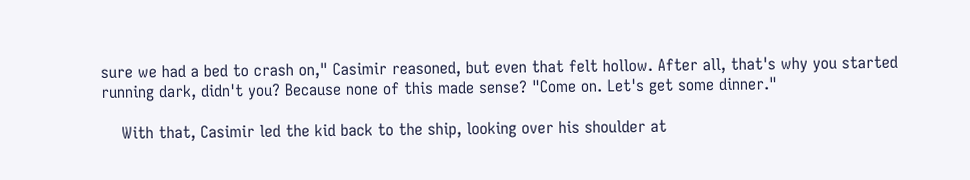sure we had a bed to crash on," Casimir reasoned, but even that felt hollow. After all, that's why you started running dark, didn't you? Because none of this made sense? "Come on. Let's get some dinner."

    With that, Casimir led the kid back to the ship, looking over his shoulder at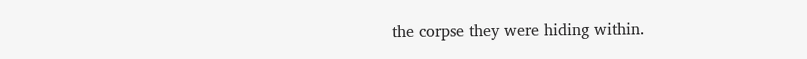the corpse they were hiding within.